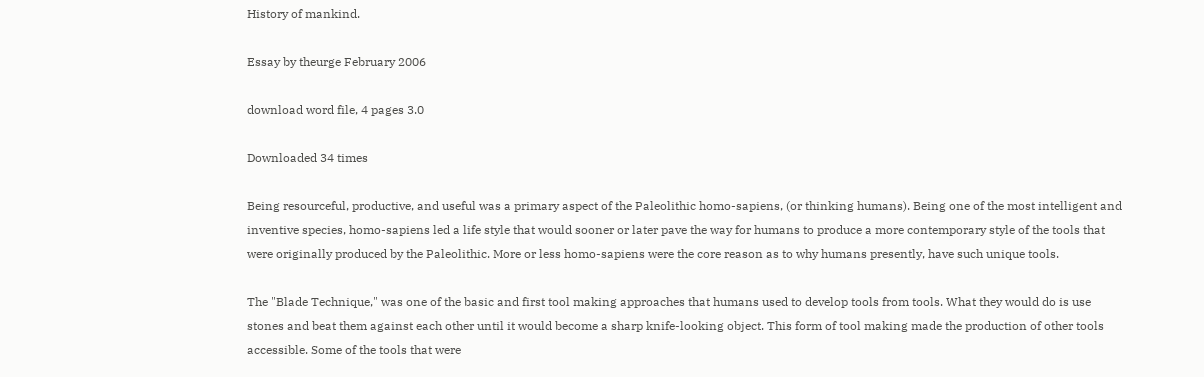History of mankind.

Essay by theurge February 2006

download word file, 4 pages 3.0

Downloaded 34 times

Being resourceful, productive, and useful was a primary aspect of the Paleolithic homo-sapiens, (or thinking humans). Being one of the most intelligent and inventive species, homo-sapiens led a life style that would sooner or later pave the way for humans to produce a more contemporary style of the tools that were originally produced by the Paleolithic. More or less homo-sapiens were the core reason as to why humans presently, have such unique tools.

The "Blade Technique," was one of the basic and first tool making approaches that humans used to develop tools from tools. What they would do is use stones and beat them against each other until it would become a sharp knife-looking object. This form of tool making made the production of other tools accessible. Some of the tools that were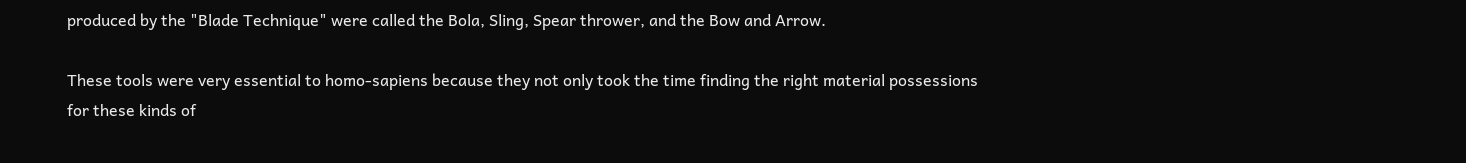produced by the "Blade Technique" were called the Bola, Sling, Spear thrower, and the Bow and Arrow.

These tools were very essential to homo-sapiens because they not only took the time finding the right material possessions for these kinds of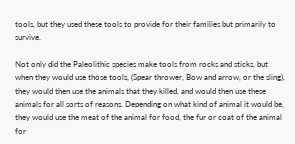tools, but they used these tools to provide for their families but primarily to survive.

Not only did the Paleolithic species make tools from rocks and sticks, but when they would use those tools, (Spear thrower, Bow and arrow, or the sling), they would then use the animals that they killed, and would then use these animals for all sorts of reasons. Depending on what kind of animal it would be, they would use the meat of the animal for food, the fur or coat of the animal for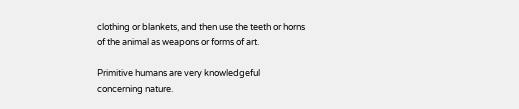clothing or blankets, and then use the teeth or horns of the animal as weapons or forms of art.

Primitive humans are very knowledgeful concerning nature.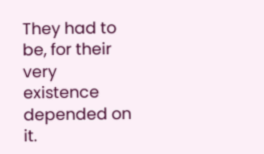They had to be, for their very existence depended on it.